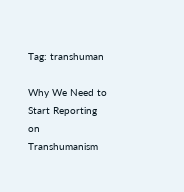Tag: transhuman

Why We Need to Start Reporting on Transhumanism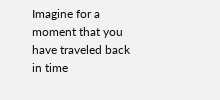Imagine for a moment that you have traveled back in time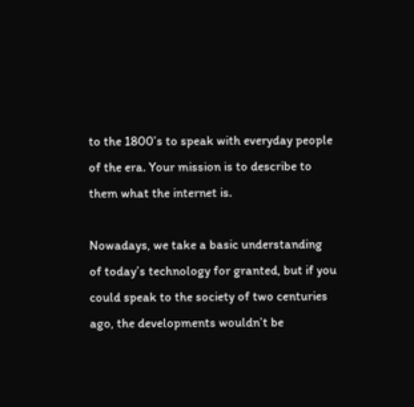to the 1800’s to speak with everyday people of the era. Your mission is to describe to them what the internet is.

Nowadays, we take a basic understanding of today’s technology for granted, but if you could speak to the society of two centuries ago, the developments wouldn’t be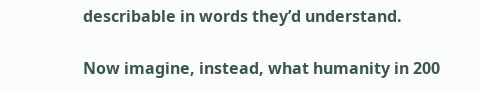describable in words they’d understand.

Now imagine, instead, what humanity in 200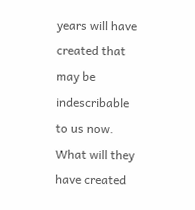years will have created that may be indescribable to us now. What will they have created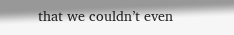that we couldn’t even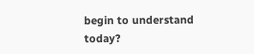begin to understand today?